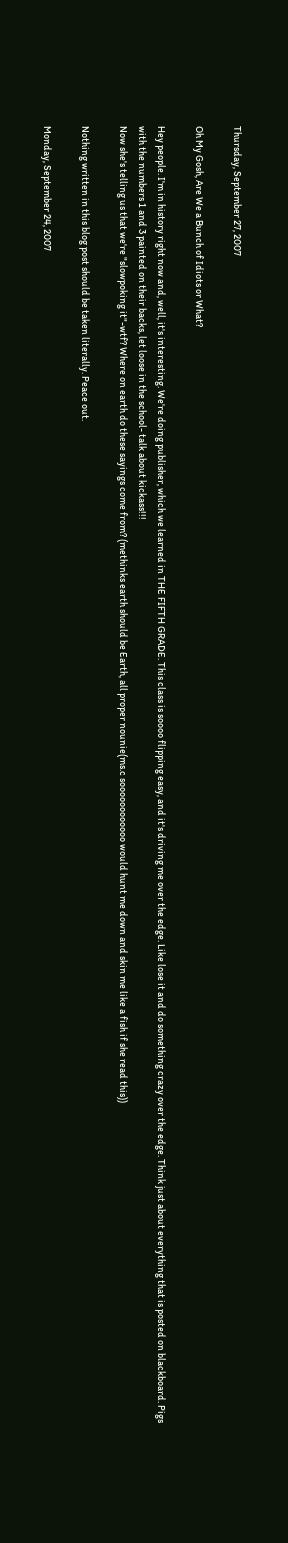Thursday, September 27, 2007

Oh My Gosh, Are We a Bunch of Idiots or What?

Hey people. I'm in history right now and, well, it's interesting. We're doing publisher, which we learned in THE FIFTH GRADE. This class is soooo flipping easy, and it's driving me over the edge. Like lose it and do something crazy over the edge. Think just about everything that is posted on blackboard. Pigs with the numbers 1 and 3 painted on their backs, let loose in the school- talk about kickass!!!
Now she's telling us that we're "slowpoking it"-wtf? Where on earth do these sayings come from? (methinks earth should be Earth, all proper nounie(ms.c soooooooooooo would hunt me down and skin me like a fish if she read this))

Nothing written in this blog post should be taken literally. Peace out.

Monday, September 24, 2007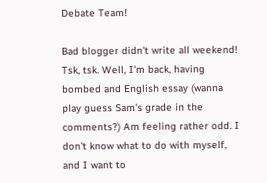Debate Team!

Bad blogger didn't write all weekend! Tsk, tsk. Well, I'm back, having bombed and English essay (wanna play guess Sam's grade in the comments?) Am feeling rather odd. I don't know what to do with myself, and I want to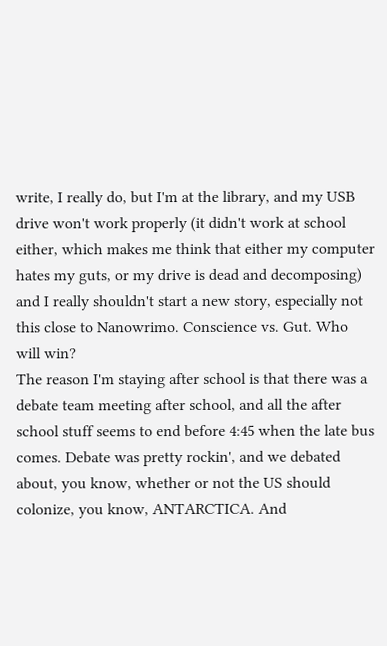write, I really do, but I'm at the library, and my USB drive won't work properly (it didn't work at school either, which makes me think that either my computer hates my guts, or my drive is dead and decomposing) and I really shouldn't start a new story, especially not this close to Nanowrimo. Conscience vs. Gut. Who will win?
The reason I'm staying after school is that there was a debate team meeting after school, and all the after school stuff seems to end before 4:45 when the late bus comes. Debate was pretty rockin', and we debated about, you know, whether or not the US should colonize, you know, ANTARCTICA. And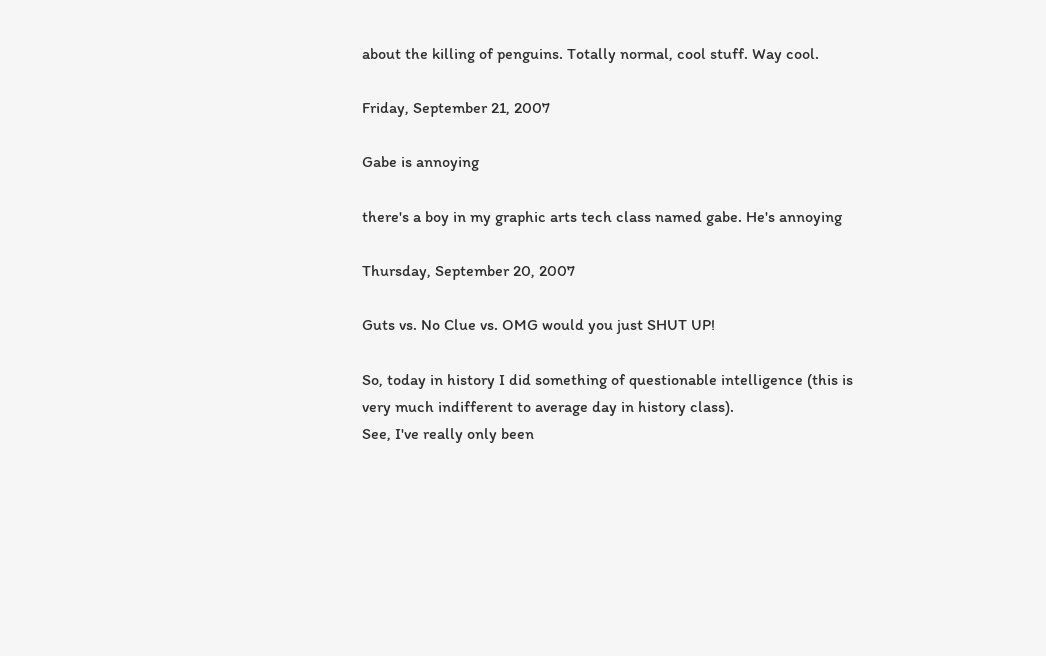about the killing of penguins. Totally normal, cool stuff. Way cool.

Friday, September 21, 2007

Gabe is annoying

there's a boy in my graphic arts tech class named gabe. He's annoying

Thursday, September 20, 2007

Guts vs. No Clue vs. OMG would you just SHUT UP!

So, today in history I did something of questionable intelligence (this is very much indifferent to average day in history class).
See, I've really only been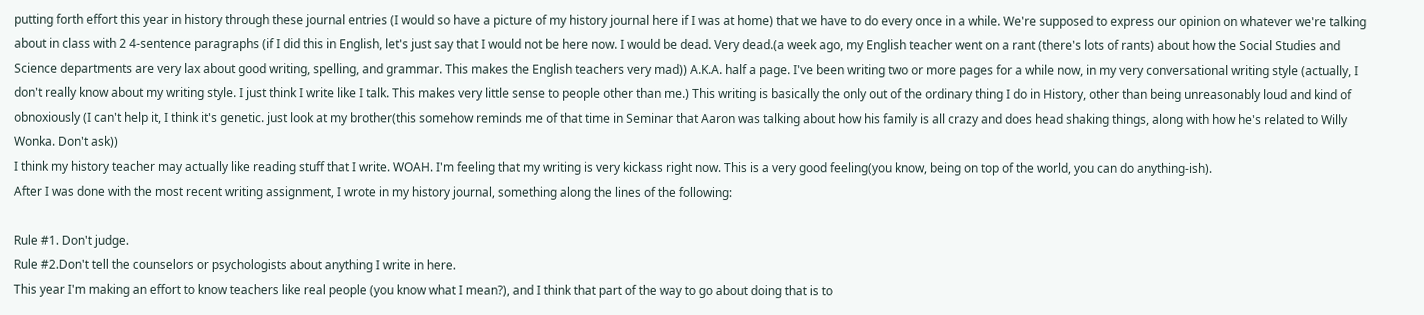putting forth effort this year in history through these journal entries (I would so have a picture of my history journal here if I was at home) that we have to do every once in a while. We're supposed to express our opinion on whatever we're talking about in class with 2 4-sentence paragraphs (if I did this in English, let's just say that I would not be here now. I would be dead. Very dead.(a week ago, my English teacher went on a rant (there's lots of rants) about how the Social Studies and Science departments are very lax about good writing, spelling, and grammar. This makes the English teachers very mad)) A.K.A. half a page. I've been writing two or more pages for a while now, in my very conversational writing style (actually, I don't really know about my writing style. I just think I write like I talk. This makes very little sense to people other than me.) This writing is basically the only out of the ordinary thing I do in History, other than being unreasonably loud and kind of obnoxiously (I can't help it, I think it's genetic. just look at my brother(this somehow reminds me of that time in Seminar that Aaron was talking about how his family is all crazy and does head shaking things, along with how he's related to Willy Wonka. Don't ask))
I think my history teacher may actually like reading stuff that I write. WOAH. I'm feeling that my writing is very kickass right now. This is a very good feeling(you know, being on top of the world, you can do anything-ish).
After I was done with the most recent writing assignment, I wrote in my history journal, something along the lines of the following:

Rule #1. Don't judge.
Rule #2.Don't tell the counselors or psychologists about anything I write in here.
This year I'm making an effort to know teachers like real people (you know what I mean?), and I think that part of the way to go about doing that is to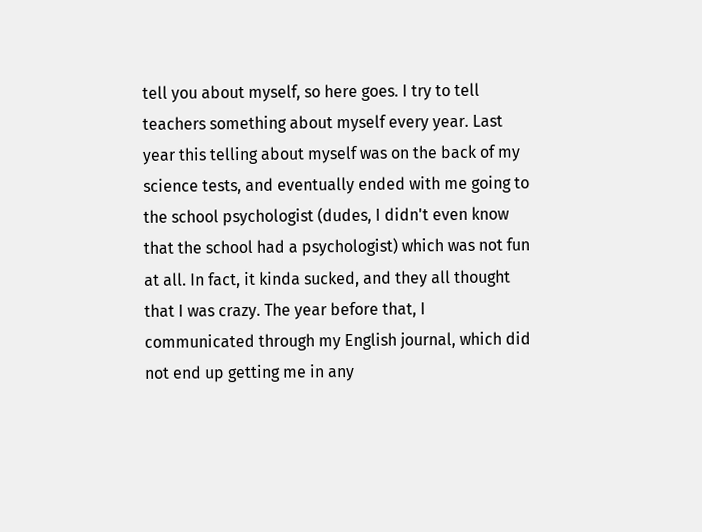tell you about myself, so here goes. I try to tell teachers something about myself every year. Last year this telling about myself was on the back of my science tests, and eventually ended with me going to the school psychologist (dudes, I didn't even know that the school had a psychologist) which was not fun at all. In fact, it kinda sucked, and they all thought that I was crazy. The year before that, I communicated through my English journal, which did not end up getting me in any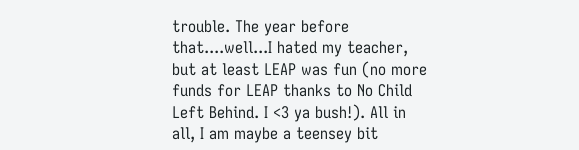trouble. The year before that....well...I hated my teacher, but at least LEAP was fun (no more funds for LEAP thanks to No Child Left Behind. I <3 ya bush!). All in all, I am maybe a teensey bit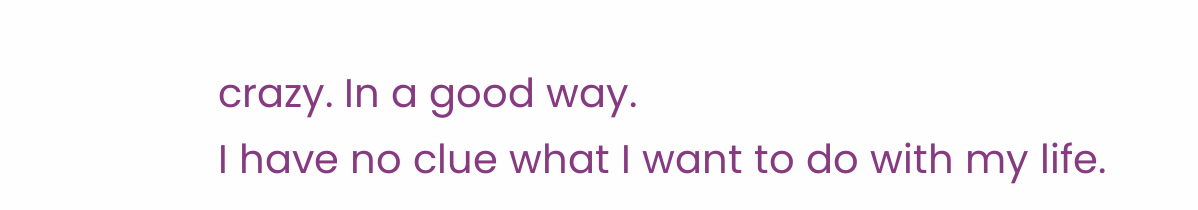crazy. In a good way.
I have no clue what I want to do with my life.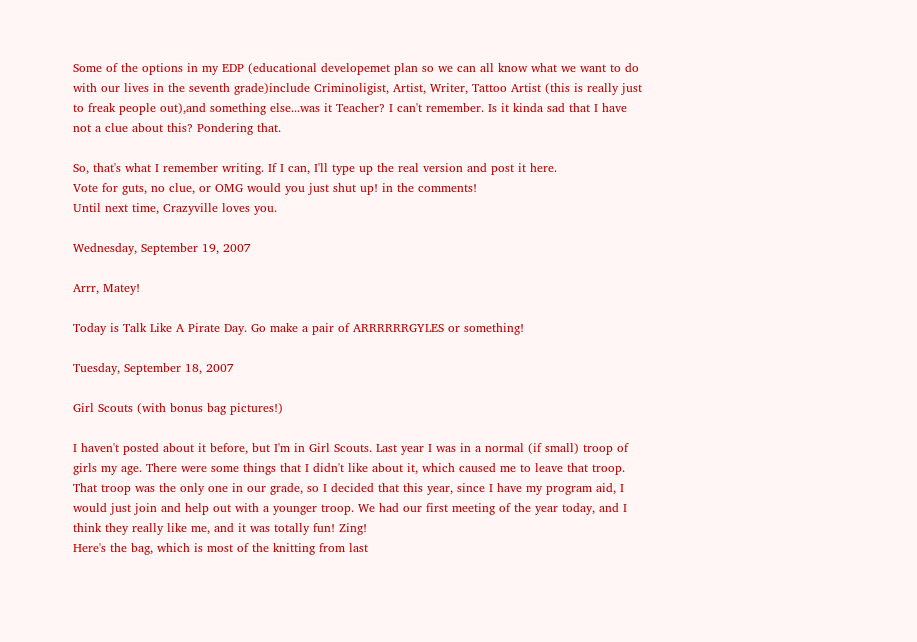Some of the options in my EDP (educational developemet plan so we can all know what we want to do with our lives in the seventh grade)include Criminoligist, Artist, Writer, Tattoo Artist (this is really just to freak people out),and something else...was it Teacher? I can't remember. Is it kinda sad that I have not a clue about this? Pondering that.

So, that's what I remember writing. If I can, I'll type up the real version and post it here.
Vote for guts, no clue, or OMG would you just shut up! in the comments!
Until next time, Crazyville loves you.

Wednesday, September 19, 2007

Arrr, Matey!

Today is Talk Like A Pirate Day. Go make a pair of ARRRRRRGYLES or something!

Tuesday, September 18, 2007

Girl Scouts (with bonus bag pictures!)

I haven't posted about it before, but I'm in Girl Scouts. Last year I was in a normal (if small) troop of girls my age. There were some things that I didn't like about it, which caused me to leave that troop. That troop was the only one in our grade, so I decided that this year, since I have my program aid, I would just join and help out with a younger troop. We had our first meeting of the year today, and I think they really like me, and it was totally fun! Zing!
Here's the bag, which is most of the knitting from last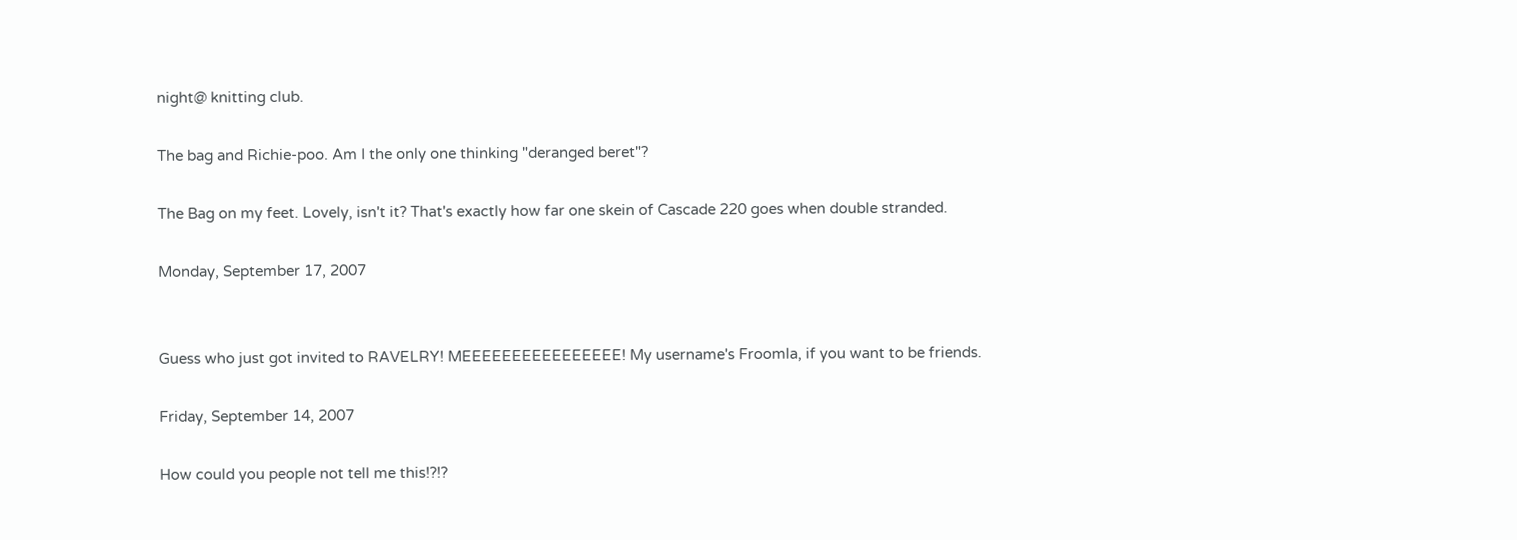night@ knitting club.

The bag and Richie-poo. Am I the only one thinking "deranged beret"?

The Bag on my feet. Lovely, isn't it? That's exactly how far one skein of Cascade 220 goes when double stranded.

Monday, September 17, 2007


Guess who just got invited to RAVELRY! MEEEEEEEEEEEEEEEE! My username's Froomla, if you want to be friends.

Friday, September 14, 2007

How could you people not tell me this!?!?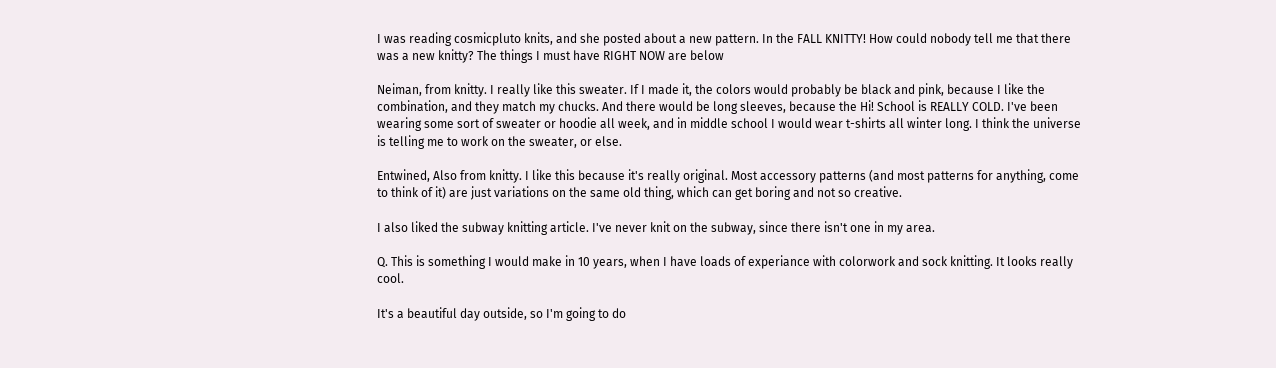I was reading cosmicpluto knits, and she posted about a new pattern. In the FALL KNITTY! How could nobody tell me that there was a new knitty? The things I must have RIGHT NOW are below

Neiman, from knitty. I really like this sweater. If I made it, the colors would probably be black and pink, because I like the combination, and they match my chucks. And there would be long sleeves, because the Hi! School is REALLY COLD. I've been wearing some sort of sweater or hoodie all week, and in middle school I would wear t-shirts all winter long. I think the universe is telling me to work on the sweater, or else.

Entwined, Also from knitty. I like this because it's really original. Most accessory patterns (and most patterns for anything, come to think of it) are just variations on the same old thing, which can get boring and not so creative.

I also liked the subway knitting article. I've never knit on the subway, since there isn't one in my area.

Q. This is something I would make in 10 years, when I have loads of experiance with colorwork and sock knitting. It looks really cool.

It's a beautiful day outside, so I'm going to do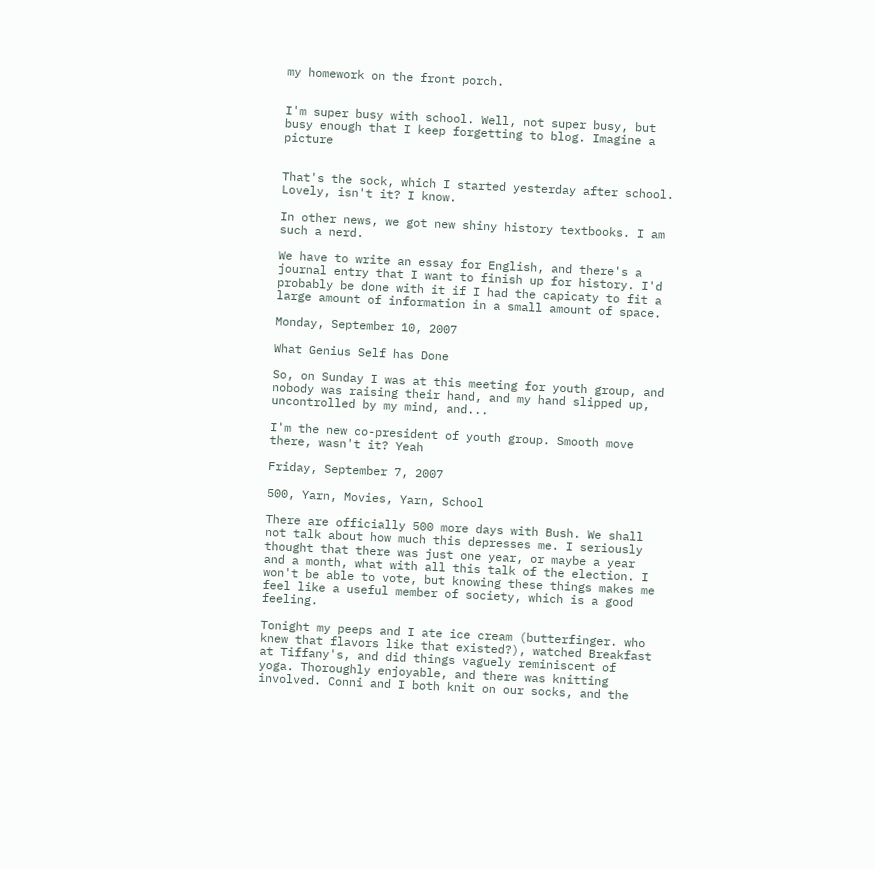my homework on the front porch.


I'm super busy with school. Well, not super busy, but busy enough that I keep forgetting to blog. Imagine a picture


That's the sock, which I started yesterday after school. Lovely, isn't it? I know.

In other news, we got new shiny history textbooks. I am such a nerd.

We have to write an essay for English, and there's a journal entry that I want to finish up for history. I'd probably be done with it if I had the capicaty to fit a large amount of information in a small amount of space.

Monday, September 10, 2007

What Genius Self has Done

So, on Sunday I was at this meeting for youth group, and nobody was raising their hand, and my hand slipped up, uncontrolled by my mind, and...

I'm the new co-president of youth group. Smooth move there, wasn't it? Yeah

Friday, September 7, 2007

500, Yarn, Movies, Yarn, School

There are officially 500 more days with Bush. We shall not talk about how much this depresses me. I seriously thought that there was just one year, or maybe a year and a month, what with all this talk of the election. I won't be able to vote, but knowing these things makes me feel like a useful member of society, which is a good feeling.

Tonight my peeps and I ate ice cream (butterfinger. who knew that flavors like that existed?), watched Breakfast at Tiffany's, and did things vaguely reminiscent of yoga. Thoroughly enjoyable, and there was knitting involved. Conni and I both knit on our socks, and the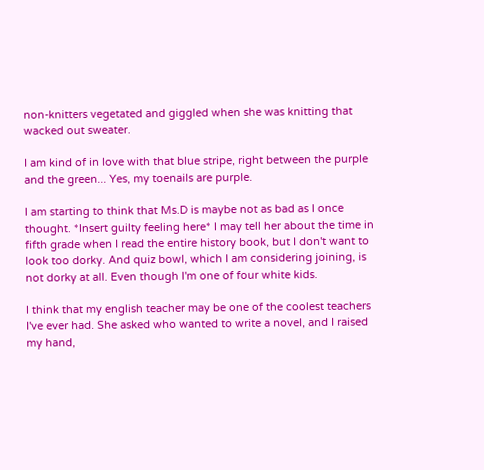non-knitters vegetated and giggled when she was knitting that wacked out sweater.

I am kind of in love with that blue stripe, right between the purple and the green... Yes, my toenails are purple.

I am starting to think that Ms.D is maybe not as bad as I once thought. *Insert guilty feeling here* I may tell her about the time in fifth grade when I read the entire history book, but I don't want to look too dorky. And quiz bowl, which I am considering joining, is not dorky at all. Even though I'm one of four white kids.

I think that my english teacher may be one of the coolest teachers I've ever had. She asked who wanted to write a novel, and I raised my hand,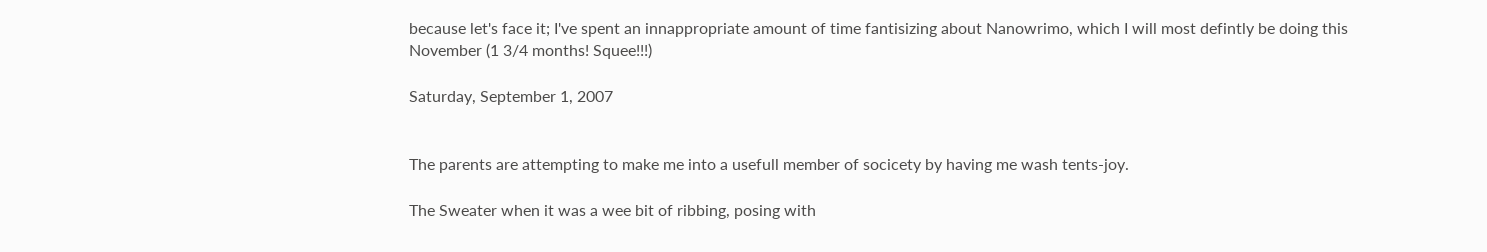because let's face it; I've spent an innappropriate amount of time fantisizing about Nanowrimo, which I will most defintly be doing this November (1 3/4 months! Squee!!!)

Saturday, September 1, 2007


The parents are attempting to make me into a usefull member of socicety by having me wash tents-joy.

The Sweater when it was a wee bit of ribbing, posing with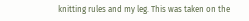knitting rules and my leg. This was taken on the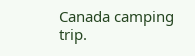Canada camping trip.